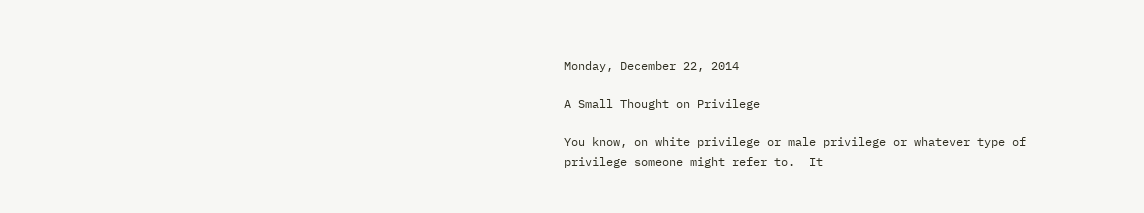Monday, December 22, 2014

A Small Thought on Privilege

You know, on white privilege or male privilege or whatever type of privilege someone might refer to.  It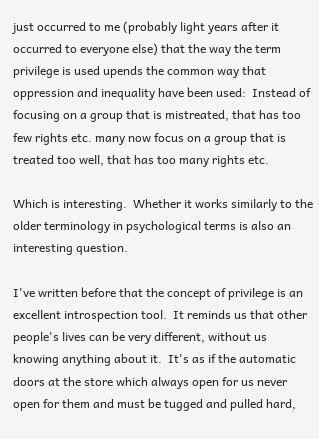just occurred to me (probably light years after it occurred to everyone else) that the way the term privilege is used upends the common way that oppression and inequality have been used:  Instead of focusing on a group that is mistreated, that has too few rights etc. many now focus on a group that is treated too well, that has too many rights etc.

Which is interesting.  Whether it works similarly to the older terminology in psychological terms is also an interesting question.

I've written before that the concept of privilege is an excellent introspection tool.  It reminds us that other people's lives can be very different, without us knowing anything about it.  It's as if the automatic doors at the store which always open for us never open for them and must be tugged and pulled hard,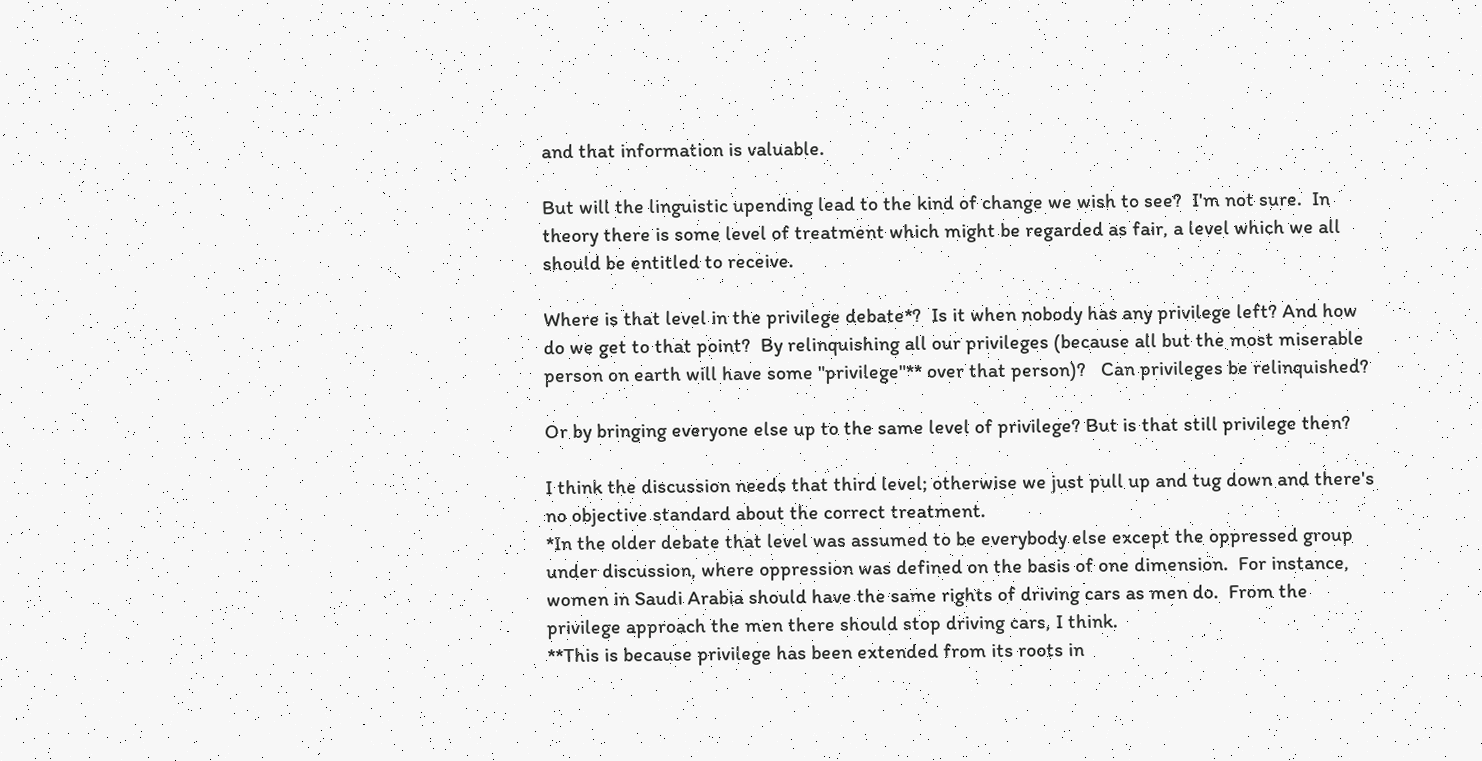and that information is valuable.

But will the linguistic upending lead to the kind of change we wish to see?  I'm not sure.  In theory there is some level of treatment which might be regarded as fair, a level which we all should be entitled to receive.

Where is that level in the privilege debate*?  Is it when nobody has any privilege left? And how do we get to that point?  By relinquishing all our privileges (because all but the most miserable person on earth will have some "privilege"** over that person)?   Can privileges be relinquished?

Or by bringing everyone else up to the same level of privilege? But is that still privilege then?

I think the discussion needs that third level; otherwise we just pull up and tug down and there's no objective standard about the correct treatment.
*In the older debate that level was assumed to be everybody else except the oppressed group under discussion, where oppression was defined on the basis of one dimension.  For instance, women in Saudi Arabia should have the same rights of driving cars as men do.  From the privilege approach the men there should stop driving cars, I think.
**This is because privilege has been extended from its roots in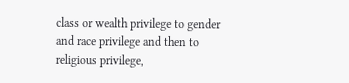class or wealth privilege to gender and race privilege and then to religious privilege,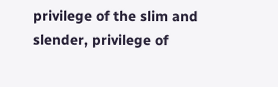privilege of the slim and slender, privilege of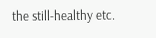the still-healthy etc.